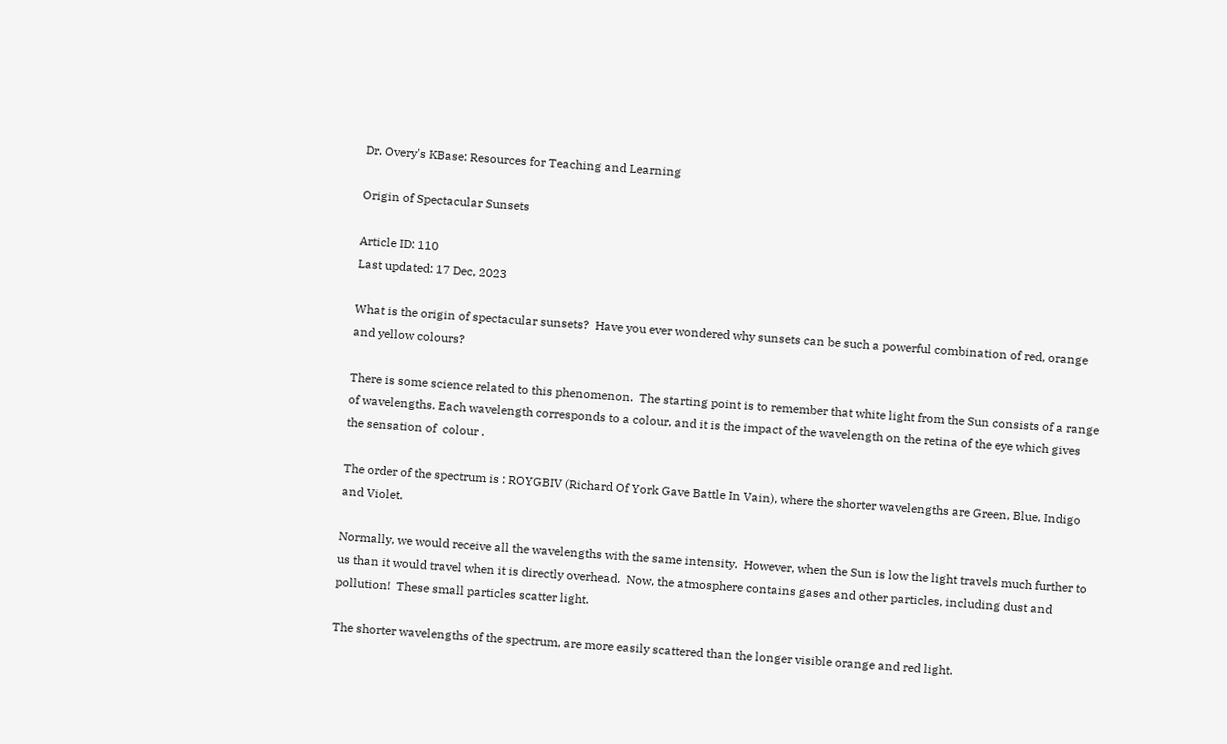Dr. Overy's KBase: Resources for Teaching and Learning

Origin of Spectacular Sunsets

Article ID: 110
Last updated: 17 Dec, 2023

What is the origin of spectacular sunsets?  Have you ever wondered why sunsets can be such a powerful combination of red, orange and yellow colours?

There is some science related to this phenomenon.  The starting point is to remember that white light from the Sun consists of a range of wavelengths. Each wavelength corresponds to a colour, and it is the impact of the wavelength on the retina of the eye which gives the sensation of  colour .

The order of the spectrum is : ROYGBIV (Richard Of York Gave Battle In Vain), where the shorter wavelengths are Green, Blue, Indigo and Violet.

Normally, we would receive all the wavelengths with the same intensity.  However, when the Sun is low the light travels much further to us than it would travel when it is directly overhead.  Now, the atmosphere contains gases and other particles, including dust and pollution!  These small particles scatter light.

The shorter wavelengths of the spectrum, are more easily scattered than the longer visible orange and red light.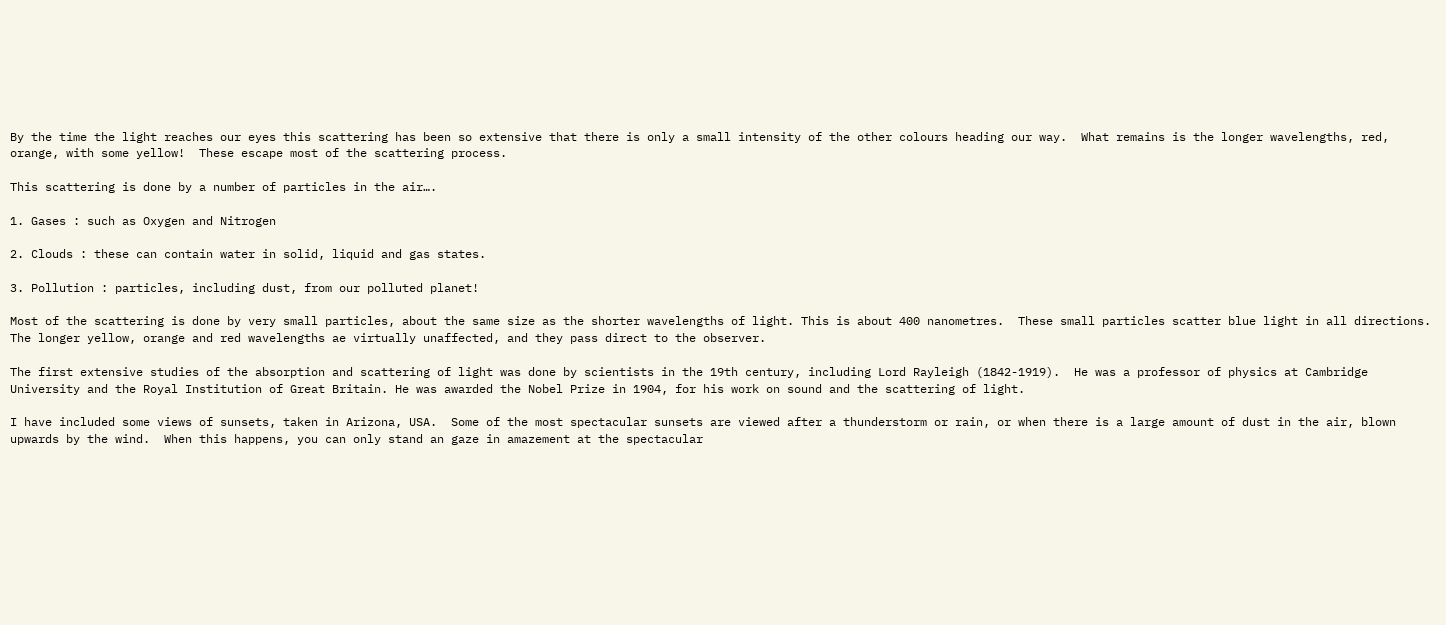By the time the light reaches our eyes this scattering has been so extensive that there is only a small intensity of the other colours heading our way.  What remains is the longer wavelengths, red, orange, with some yellow!  These escape most of the scattering process.

This scattering is done by a number of particles in the air….

1. Gases : such as Oxygen and Nitrogen

2. Clouds : these can contain water in solid, liquid and gas states.

3. Pollution : particles, including dust, from our polluted planet!

Most of the scattering is done by very small particles, about the same size as the shorter wavelengths of light. This is about 400 nanometres.  These small particles scatter blue light in all directions. The longer yellow, orange and red wavelengths ae virtually unaffected, and they pass direct to the observer.

The first extensive studies of the absorption and scattering of light was done by scientists in the 19th century, including Lord Rayleigh (1842-1919).  He was a professor of physics at Cambridge University and the Royal Institution of Great Britain. He was awarded the Nobel Prize in 1904, for his work on sound and the scattering of light.

I have included some views of sunsets, taken in Arizona, USA.  Some of the most spectacular sunsets are viewed after a thunderstorm or rain, or when there is a large amount of dust in the air, blown upwards by the wind.  When this happens, you can only stand an gaze in amazement at the spectacular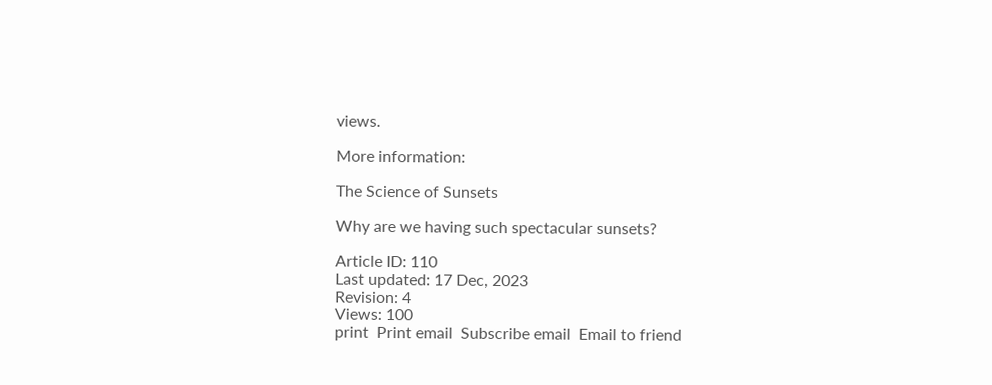views.

More information:

The Science of Sunsets

Why are we having such spectacular sunsets?

Article ID: 110
Last updated: 17 Dec, 2023
Revision: 4
Views: 100
print  Print email  Subscribe email  Email to friend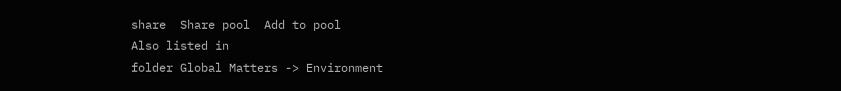share  Share pool  Add to pool
Also listed in
folder Global Matters -> Environment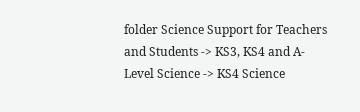folder Science Support for Teachers and Students -> KS3, KS4 and A-Level Science -> KS4 Science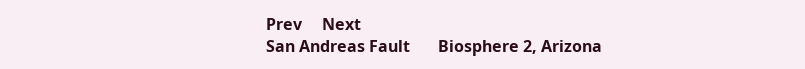Prev     Next
San Andreas Fault       Biosphere 2, Arizona